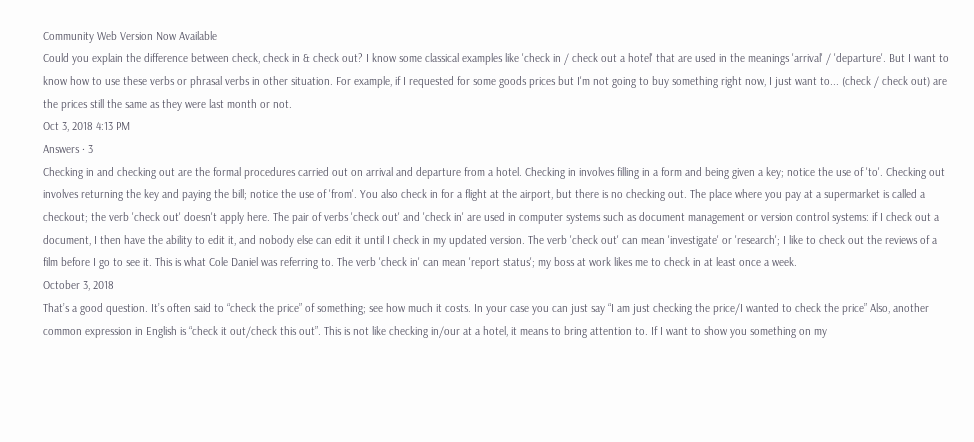Community Web Version Now Available
Could you explain the difference between check, check in & check out? I know some classical examples like 'check in / check out a hotel' that are used in the meanings 'arrival' / 'departure'. But I want to know how to use these verbs or phrasal verbs in other situation. For example, if I requested for some goods prices but I'm not going to buy something right now, I just want to... (check / check out) are the prices still the same as they were last month or not.
Oct 3, 2018 4:13 PM
Answers · 3
Checking in and checking out are the formal procedures carried out on arrival and departure from a hotel. Checking in involves filling in a form and being given a key; notice the use of 'to'. Checking out involves returning the key and paying the bill; notice the use of 'from'. You also check in for a flight at the airport, but there is no checking out. The place where you pay at a supermarket is called a checkout; the verb 'check out' doesn't apply here. The pair of verbs 'check out' and 'check in' are used in computer systems such as document management or version control systems: if I check out a document, I then have the ability to edit it, and nobody else can edit it until I check in my updated version. The verb 'check out' can mean 'investigate' or 'research'; I like to check out the reviews of a film before I go to see it. This is what Cole Daniel was referring to. The verb 'check in' can mean 'report status'; my boss at work likes me to check in at least once a week.
October 3, 2018
That’s a good question. It’s often said to “check the price” of something; see how much it costs. In your case you can just say “I am just checking the price/I wanted to check the price” Also, another common expression in English is “check it out/check this out”. This is not like checking in/our at a hotel, it means to bring attention to. If I want to show you something on my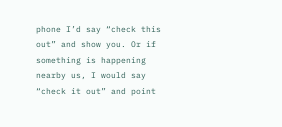phone I’d say “check this out” and show you. Or if something is happening nearby us, I would say “check it out” and point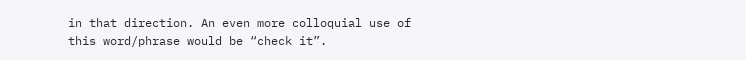in that direction. An even more colloquial use of this word/phrase would be “check it”.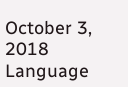October 3, 2018
Language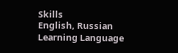Skills
English, Russian
Learning Language